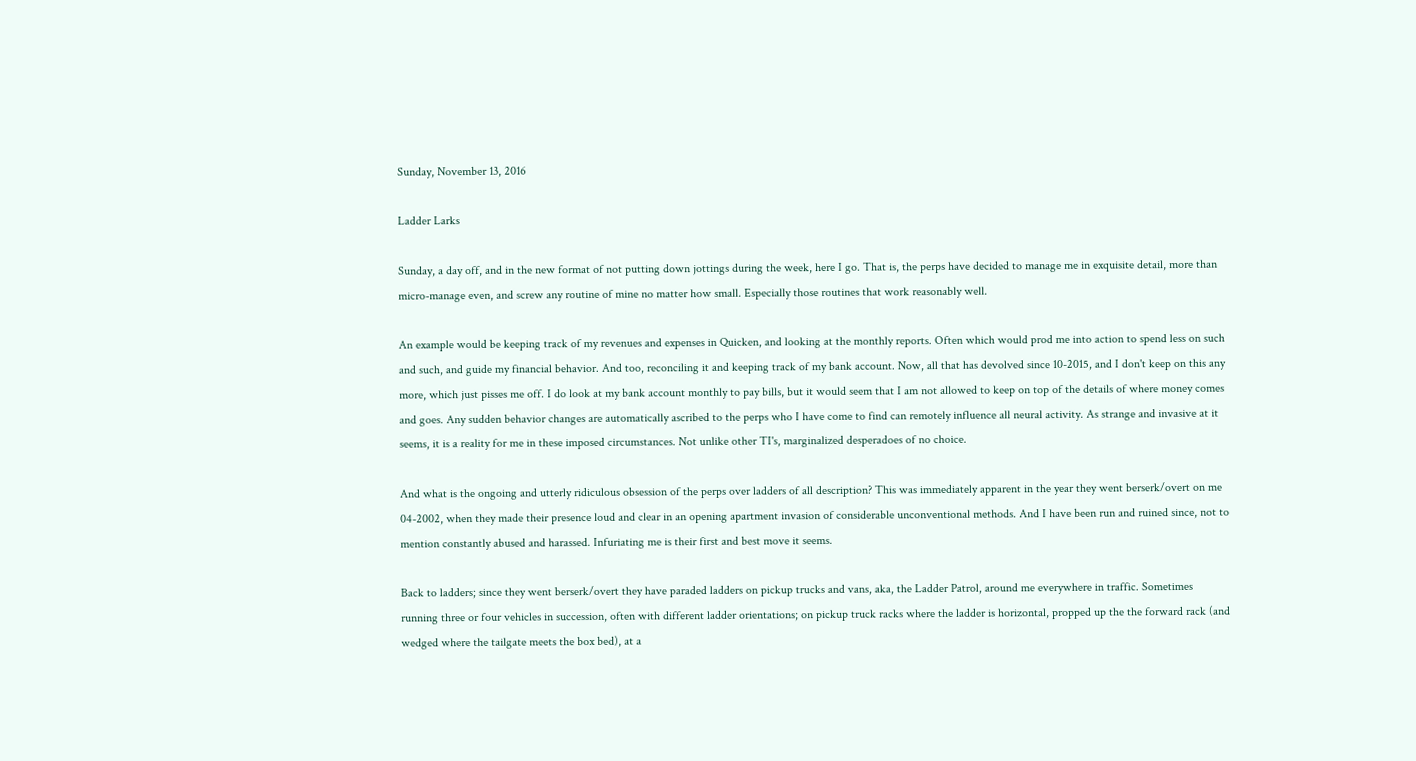Sunday, November 13, 2016

Ladder Larks

Sunday, a day off, and in the new format of not putting down jottings during the week, here I go. That is, the perps have decided to manage me in exquisite detail, more than micro-manage even, and screw any routine of mine no matter how small. Especially those routines that work reasonably well.

An example would be keeping track of my revenues and expenses in Quicken, and looking at the monthly reports. Often which would prod me into action to spend less on such and such, and guide my financial behavior. And too, reconciling it and keeping track of my bank account. Now, all that has devolved since 10-2015, and I don't keep on this any more, which just pisses me off. I do look at my bank account monthly to pay bills, but it would seem that I am not allowed to keep on top of the details of where money comes and goes. Any sudden behavior changes are automatically ascribed to the perps who I have come to find can remotely influence all neural activity. As strange and invasive at it seems, it is a reality for me in these imposed circumstances. Not unlike other TI's, marginalized desperadoes of no choice.

And what is the ongoing and utterly ridiculous obsession of the perps over ladders of all description? This was immediately apparent in the year they went berserk/overt on me 04-2002, when they made their presence loud and clear in an opening apartment invasion of considerable unconventional methods. And I have been run and ruined since, not to mention constantly abused and harassed. Infuriating me is their first and best move it seems.

Back to ladders; since they went berserk/overt they have paraded ladders on pickup trucks and vans, aka, the Ladder Patrol, around me everywhere in traffic. Sometimes running three or four vehicles in succession, often with different ladder orientations; on pickup truck racks where the ladder is horizontal, propped up the the forward rack (and wedged where the tailgate meets the box bed), at a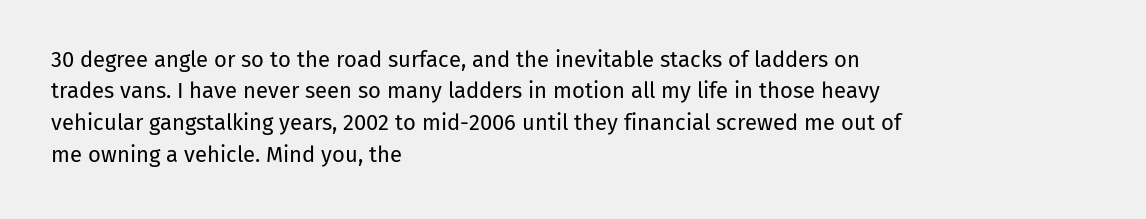30 degree angle or so to the road surface, and the inevitable stacks of ladders on trades vans. I have never seen so many ladders in motion all my life in those heavy vehicular gangstalking years, 2002 to mid-2006 until they financial screwed me out of me owning a vehicle. Mind you, the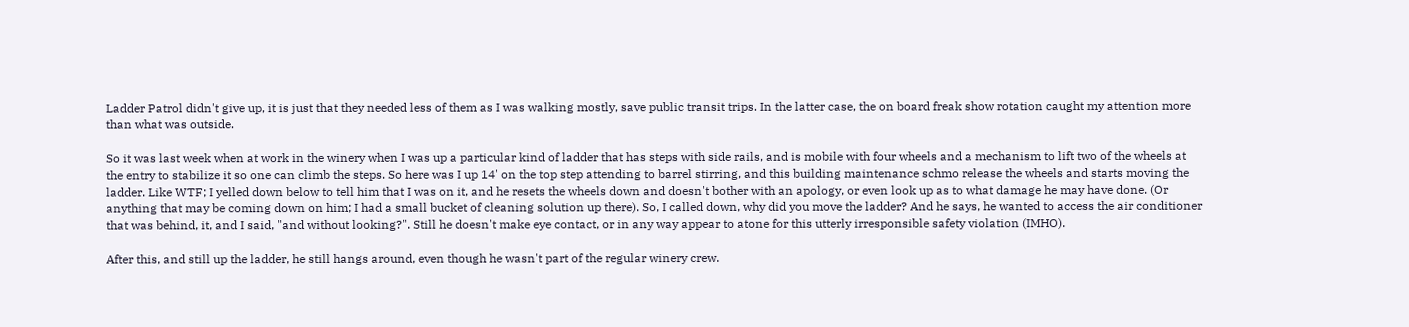Ladder Patrol didn't give up, it is just that they needed less of them as I was walking mostly, save public transit trips. In the latter case, the on board freak show rotation caught my attention more than what was outside.

So it was last week when at work in the winery when I was up a particular kind of ladder that has steps with side rails, and is mobile with four wheels and a mechanism to lift two of the wheels at the entry to stabilize it so one can climb the steps. So here was I up 14' on the top step attending to barrel stirring, and this building maintenance schmo release the wheels and starts moving the ladder. Like WTF; I yelled down below to tell him that I was on it, and he resets the wheels down and doesn't bother with an apology, or even look up as to what damage he may have done. (Or anything that may be coming down on him; I had a small bucket of cleaning solution up there). So, I called down, why did you move the ladder? And he says, he wanted to access the air conditioner that was behind, it, and I said, "and without looking?". Still he doesn't make eye contact, or in any way appear to atone for this utterly irresponsible safety violation (IMHO).

After this, and still up the ladder, he still hangs around, even though he wasn't part of the regular winery crew.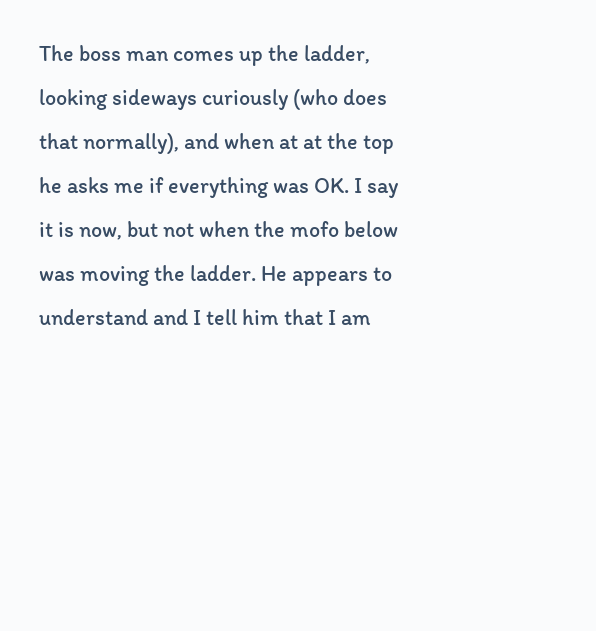The boss man comes up the ladder, looking sideways curiously (who does that normally), and when at at the top he asks me if everything was OK. I say it is now, but not when the mofo below was moving the ladder. He appears to understand and I tell him that I am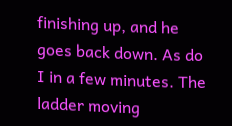finishing up, and he goes back down. As do I in a few minutes. The ladder moving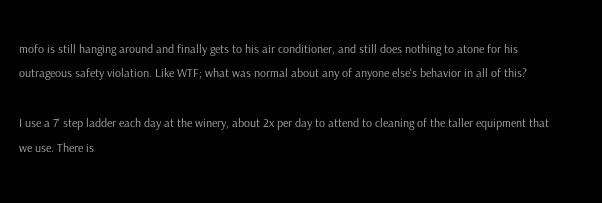mofo is still hanging around and finally gets to his air conditioner, and still does nothing to atone for his outrageous safety violation. Like WTF; what was normal about any of anyone else's behavior in all of this?

I use a 7' step ladder each day at the winery, about 2x per day to attend to cleaning of the taller equipment that we use. There is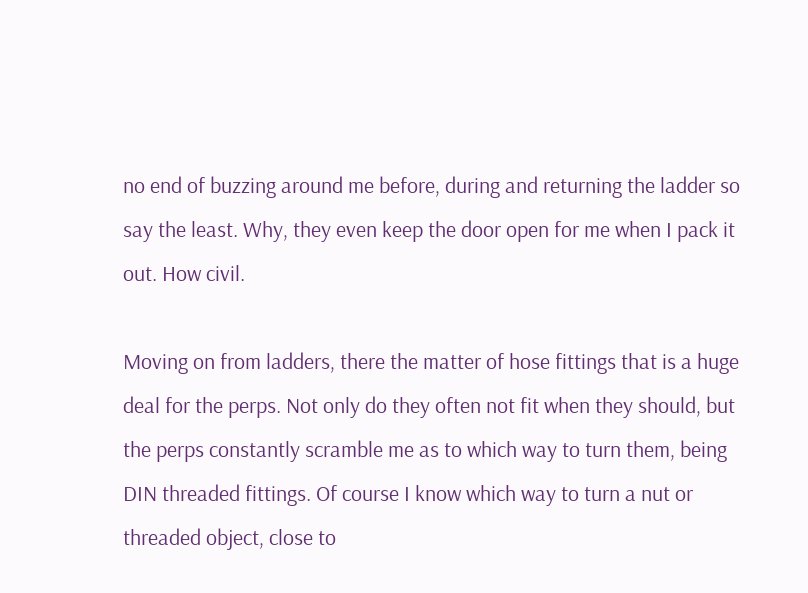no end of buzzing around me before, during and returning the ladder so say the least. Why, they even keep the door open for me when I pack it out. How civil.

Moving on from ladders, there the matter of hose fittings that is a huge deal for the perps. Not only do they often not fit when they should, but the perps constantly scramble me as to which way to turn them, being DIN threaded fittings. Of course I know which way to turn a nut or threaded object, close to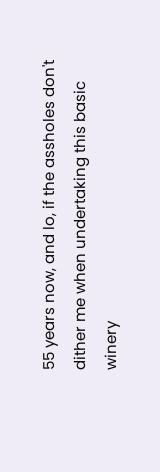55 years now, and lo, if the assholes don't dither me when undertaking this basic winery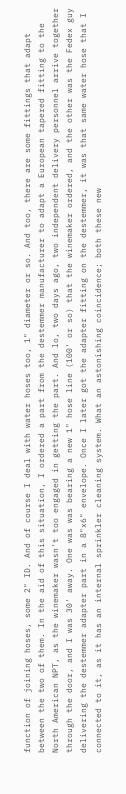function of joining hoses, some 2" ID. And of course I deal with water hoses too, 1" diameter or so. And too, there are some fittings that adapt between the two of them. In the aid of this situation, I ordered a part from the destemmer manufacturer to adapt a European tapered fitting to the North American NPT, as the winemaker wasn't too engaged in getting the part. And lo, two days ago, two independent delivery personnel arrive together through the door, and I was 30' away. One was was bearing a new 1" hose line (100' or so) that the winemaker ordered, and the other was the Fedex guy delivering the destemmer adapter part in a 8"x6" envelope. Once I later got the adapter fitting on the destemmer, it was that same water hose that I connected to it, as it has an internal sprinkler cleaning system. What an astonishing coincidence; both these new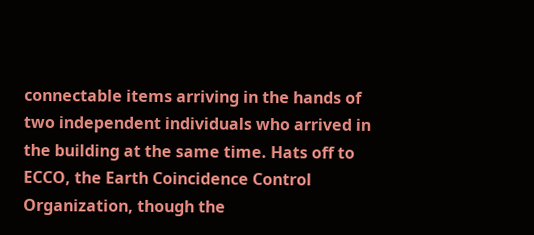connectable items arriving in the hands of two independent individuals who arrived in the building at the same time. Hats off to ECCO, the Earth Coincidence Control Organization, though the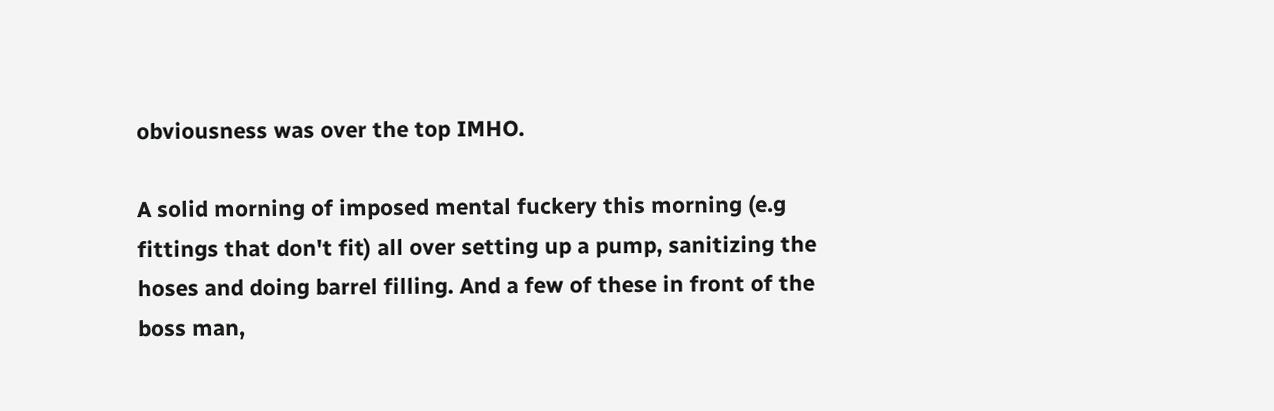obviousness was over the top IMHO.

A solid morning of imposed mental fuckery this morning (e.g fittings that don't fit) all over setting up a pump, sanitizing the hoses and doing barrel filling. And a few of these in front of the boss man,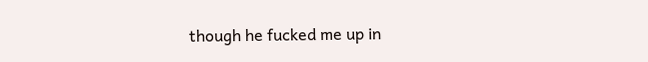though he fucked me up in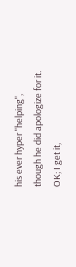his ever hyper "helping", though he did apologize for it. OK; I get it,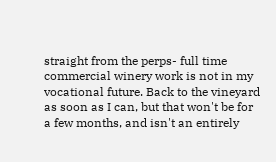straight from the perps- full time commercial winery work is not in my vocational future. Back to the vineyard as soon as I can, but that won't be for a few months, and isn't an entirely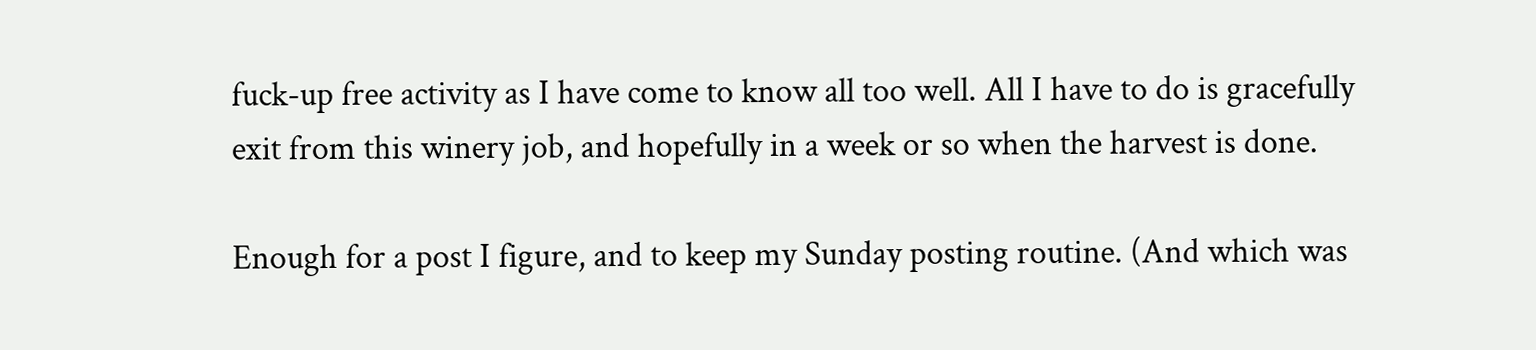fuck-up free activity as I have come to know all too well. All I have to do is gracefully exit from this winery job, and hopefully in a week or so when the harvest is done.

Enough for a post I figure, and to keep my Sunday posting routine. (And which was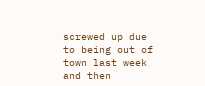screwed up due to being out of town last week and then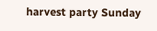harvest party Sunday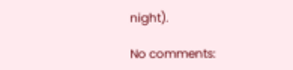night).

No comments: